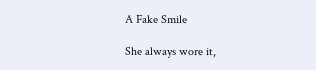A Fake Smile

She always wore it,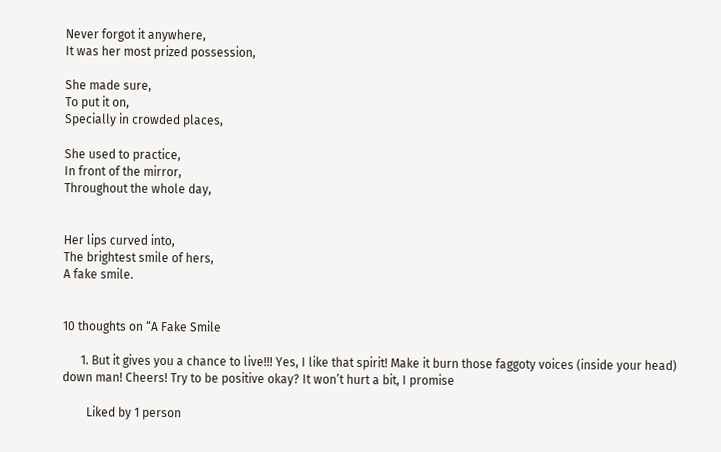Never forgot it anywhere,
It was her most prized possession,

She made sure,
To put it on,
Specially in crowded places,

She used to practice,
In front of the mirror,
Throughout the whole day,


Her lips curved into,
The brightest smile of hers,
A fake smile.


10 thoughts on “A Fake Smile

      1. But it gives you a chance to live!!! Yes, I like that spirit! Make it burn those faggoty voices (inside your head) down man! Cheers! Try to be positive okay? It won’t hurt a bit, I promise

        Liked by 1 person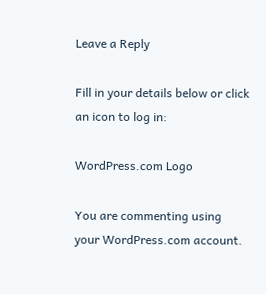Leave a Reply

Fill in your details below or click an icon to log in:

WordPress.com Logo

You are commenting using your WordPress.com account.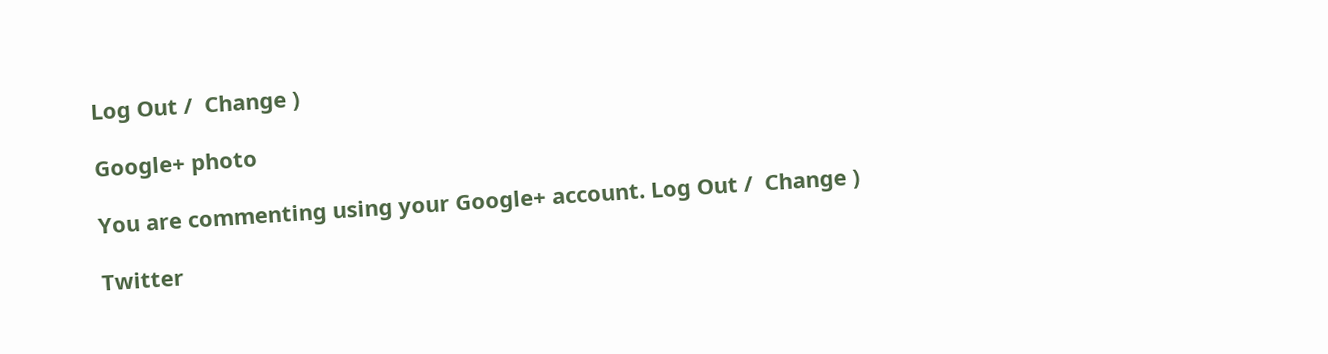Log Out /  Change )

Google+ photo

You are commenting using your Google+ account. Log Out /  Change )

Twitter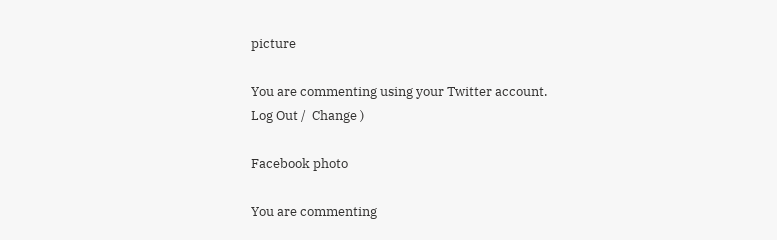picture

You are commenting using your Twitter account. Log Out /  Change )

Facebook photo

You are commenting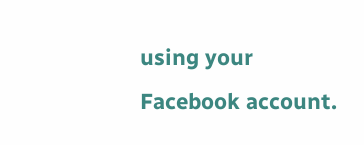using your Facebook account.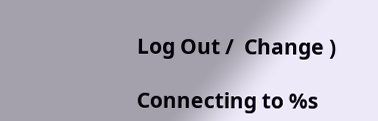Log Out /  Change )

Connecting to %s